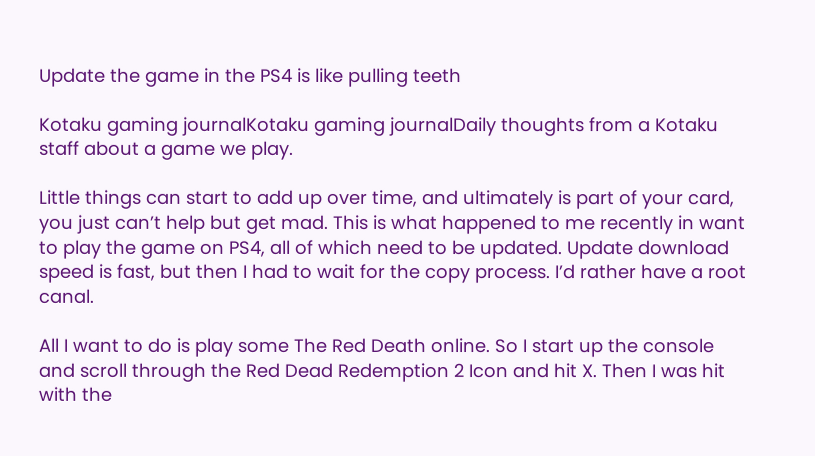Update the game in the PS4 is like pulling teeth

Kotaku gaming journalKotaku gaming journalDaily thoughts from a Kotaku staff about a game we play.

Little things can start to add up over time, and ultimately is part of your card, you just can’t help but get mad. This is what happened to me recently in want to play the game on PS4, all of which need to be updated. Update download speed is fast, but then I had to wait for the copy process. I’d rather have a root canal.

All I want to do is play some The Red Death online. So I start up the console and scroll through the Red Dead Redemption 2 Icon and hit X. Then I was hit with the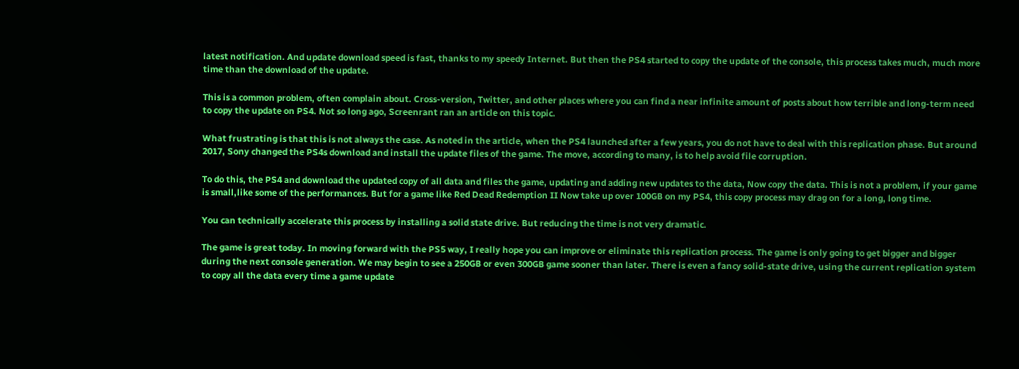latest notification. And update download speed is fast, thanks to my speedy Internet. But then the PS4 started to copy the update of the console, this process takes much, much more time than the download of the update.

This is a common problem, often complain about. Cross-version, Twitter, and other places where you can find a near infinite amount of posts about how terrible and long-term need to copy the update on PS4. Not so long ago, Screenrant ran an article on this topic.

What frustrating is that this is not always the case. As noted in the article, when the PS4 launched after a few years, you do not have to deal with this replication phase. But around 2017, Sony changed the PS4s download and install the update files of the game. The move, according to many, is to help avoid file corruption.

To do this, the PS4 and download the updated copy of all data and files the game, updating and adding new updates to the data, Now copy the data. This is not a problem, if your game is small,like some of the performances. But for a game like Red Dead Redemption II Now take up over 100GB on my PS4, this copy process may drag on for a long, long time.

You can technically accelerate this process by installing a solid state drive. But reducing the time is not very dramatic.

The game is great today. In moving forward with the PS5 way, I really hope you can improve or eliminate this replication process. The game is only going to get bigger and bigger during the next console generation. We may begin to see a 250GB or even 300GB game sooner than later. There is even a fancy solid-state drive, using the current replication system to copy all the data every time a game update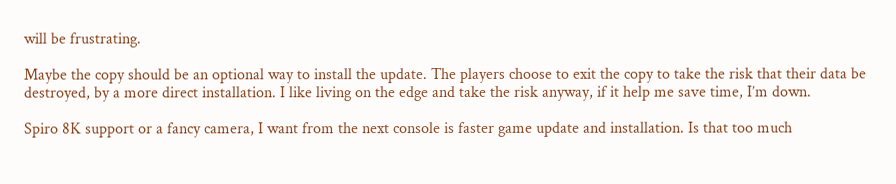will be frustrating.

Maybe the copy should be an optional way to install the update. The players choose to exit the copy to take the risk that their data be destroyed, by a more direct installation. I like living on the edge and take the risk anyway, if it help me save time, I’m down.

Spiro 8K support or a fancy camera, I want from the next console is faster game update and installation. Is that too much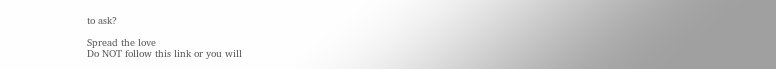to ask?

Spread the love
Do NOT follow this link or you will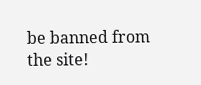be banned from the site!